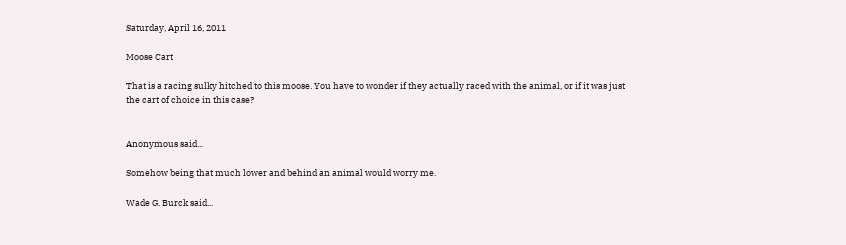Saturday, April 16, 2011

Moose Cart

That is a racing sulky hitched to this moose. You have to wonder if they actually raced with the animal, or if it was just the cart of choice in this case?


Anonymous said...

Somehow being that much lower and behind an animal would worry me.

Wade G. Burck said...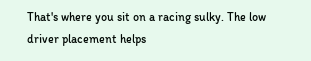That's where you sit on a racing sulky. The low driver placement helps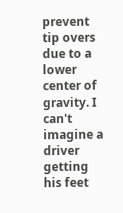prevent tip overs due to a lower center of gravity. I can't imagine a driver getting his feet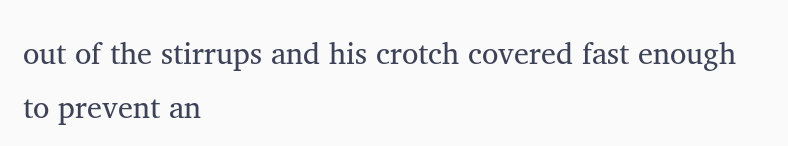out of the stirrups and his crotch covered fast enough to prevent an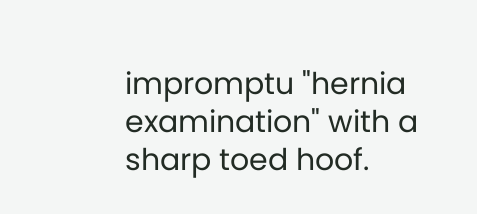impromptu "hernia examination" with a sharp toed hoof.